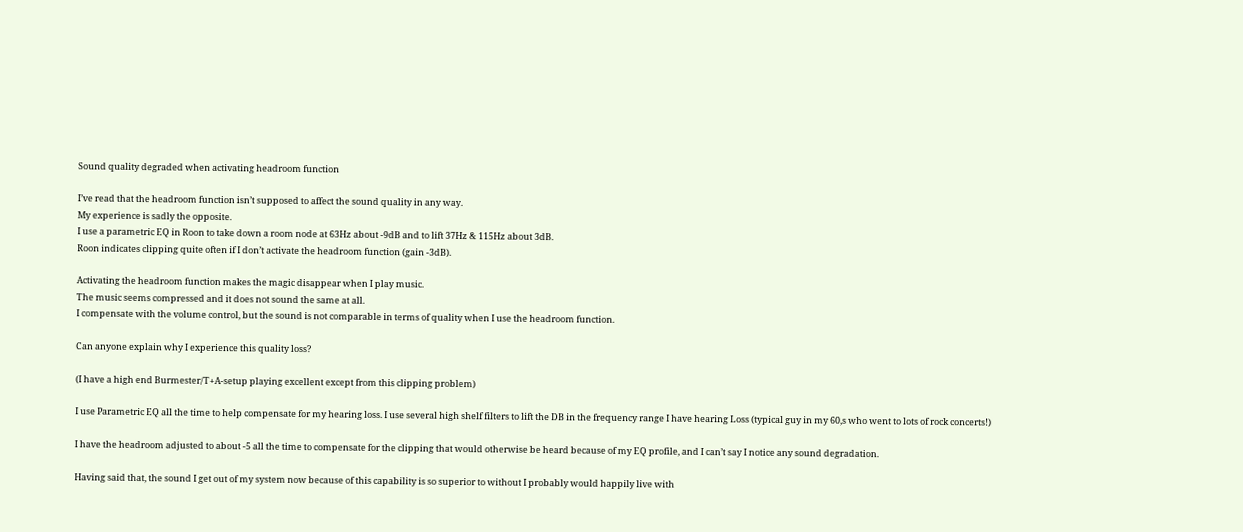Sound quality degraded when activating headroom function

I’ve read that the headroom function isn’t supposed to affect the sound quality in any way.
My experience is sadly the opposite.
I use a parametric EQ in Roon to take down a room node at 63Hz about -9dB and to lift 37Hz & 115Hz about 3dB.
Roon indicates clipping quite often if I don’t activate the headroom function (gain -3dB).

Activating the headroom function makes the magic disappear when I play music.
The music seems compressed and it does not sound the same at all.
I compensate with the volume control, but the sound is not comparable in terms of quality when I use the headroom function.

Can anyone explain why I experience this quality loss?

(I have a high end Burmester/T+A-setup playing excellent except from this clipping problem)

I use Parametric EQ all the time to help compensate for my hearing loss. I use several high shelf filters to lift the DB in the frequency range I have hearing Loss (typical guy in my 60,s who went to lots of rock concerts!)

I have the headroom adjusted to about -5 all the time to compensate for the clipping that would otherwise be heard because of my EQ profile, and I can’t say I notice any sound degradation.

Having said that, the sound I get out of my system now because of this capability is so superior to without I probably would happily live with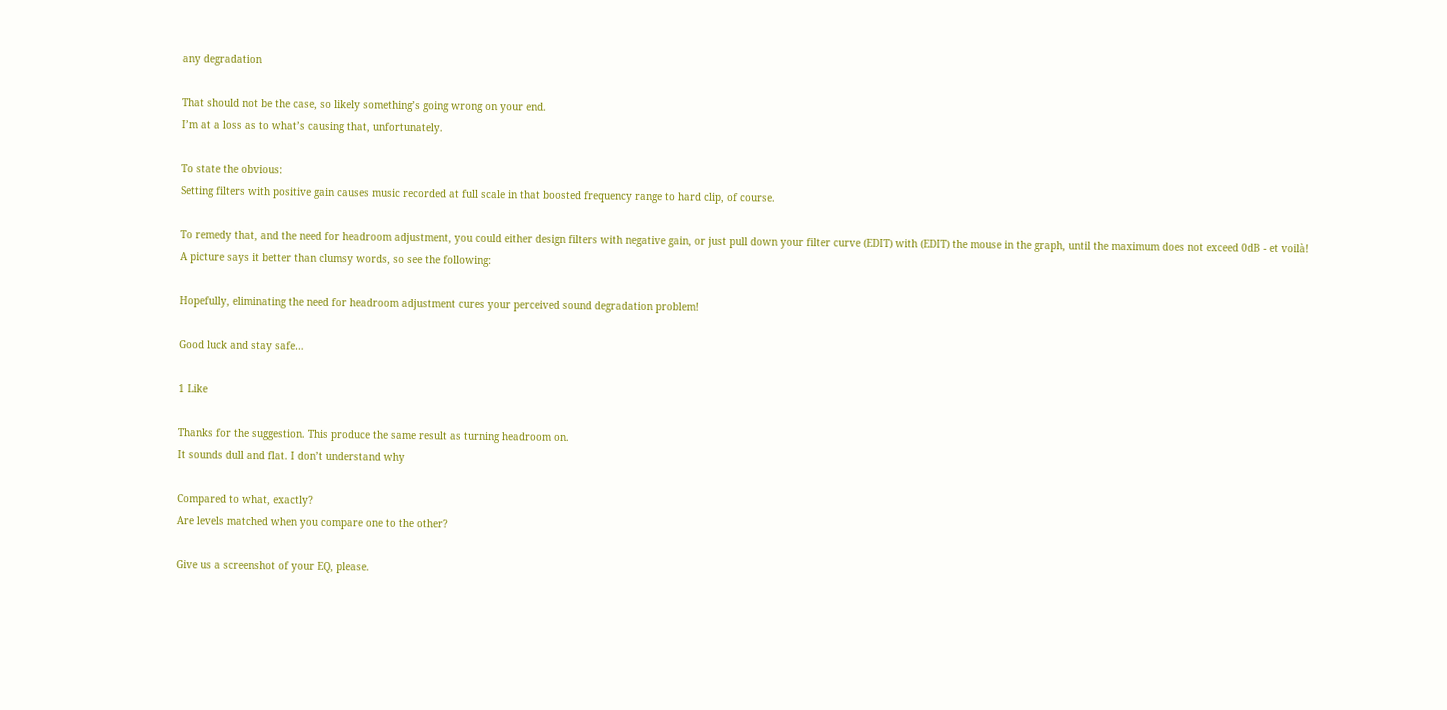any degradation

That should not be the case, so likely something’s going wrong on your end.
I’m at a loss as to what’s causing that, unfortunately.

To state the obvious:
Setting filters with positive gain causes music recorded at full scale in that boosted frequency range to hard clip, of course.

To remedy that, and the need for headroom adjustment, you could either design filters with negative gain, or just pull down your filter curve (EDIT) with (EDIT) the mouse in the graph, until the maximum does not exceed 0dB - et voilà!
A picture says it better than clumsy words, so see the following:

Hopefully, eliminating the need for headroom adjustment cures your perceived sound degradation problem!

Good luck and stay safe…

1 Like

Thanks for the suggestion. This produce the same result as turning headroom on.
It sounds dull and flat. I don’t understand why

Compared to what, exactly?
Are levels matched when you compare one to the other?

Give us a screenshot of your EQ, please.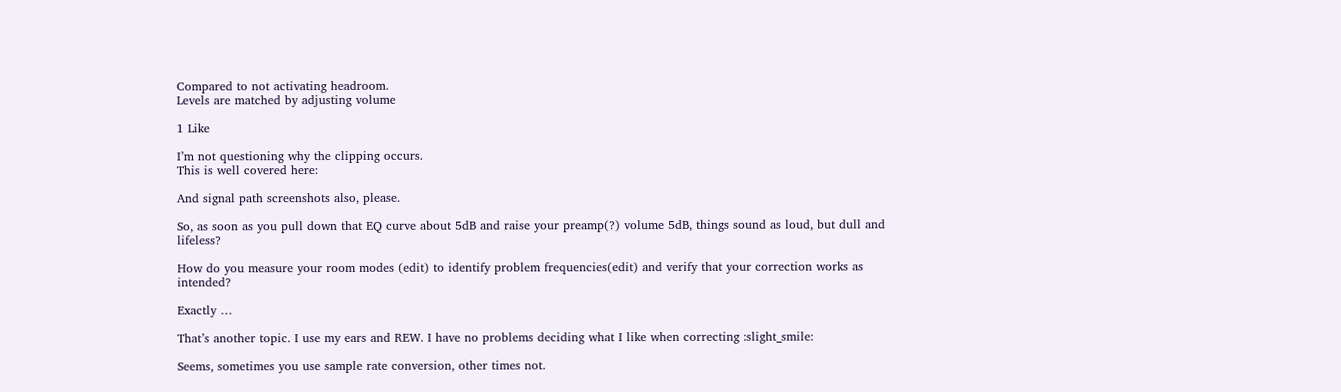Compared to not activating headroom.
Levels are matched by adjusting volume

1 Like

I’m not questioning why the clipping occurs.
This is well covered here:

And signal path screenshots also, please.

So, as soon as you pull down that EQ curve about 5dB and raise your preamp(?) volume 5dB, things sound as loud, but dull and lifeless?

How do you measure your room modes (edit) to identify problem frequencies(edit) and verify that your correction works as intended?

Exactly …

That’s another topic. I use my ears and REW. I have no problems deciding what I like when correcting :slight_smile:

Seems, sometimes you use sample rate conversion, other times not.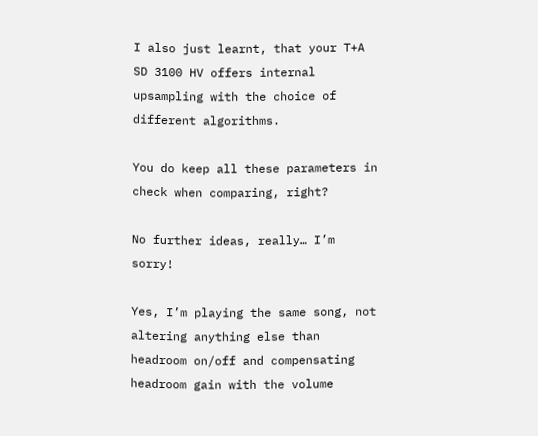I also just learnt, that your T+A SD 3100 HV offers internal upsampling with the choice of different algorithms.

You do keep all these parameters in check when comparing, right?

No further ideas, really… I’m sorry!

Yes, I’m playing the same song, not altering anything else than headroom on/off and compensating headroom gain with the volume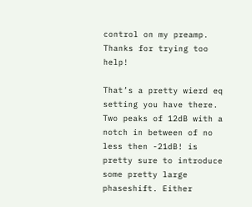control on my preamp. Thanks for trying too help!

That’s a pretty wierd eq setting you have there. Two peaks of 12dB with a notch in between of no less then -21dB! is pretty sure to introduce some pretty large phaseshift. Either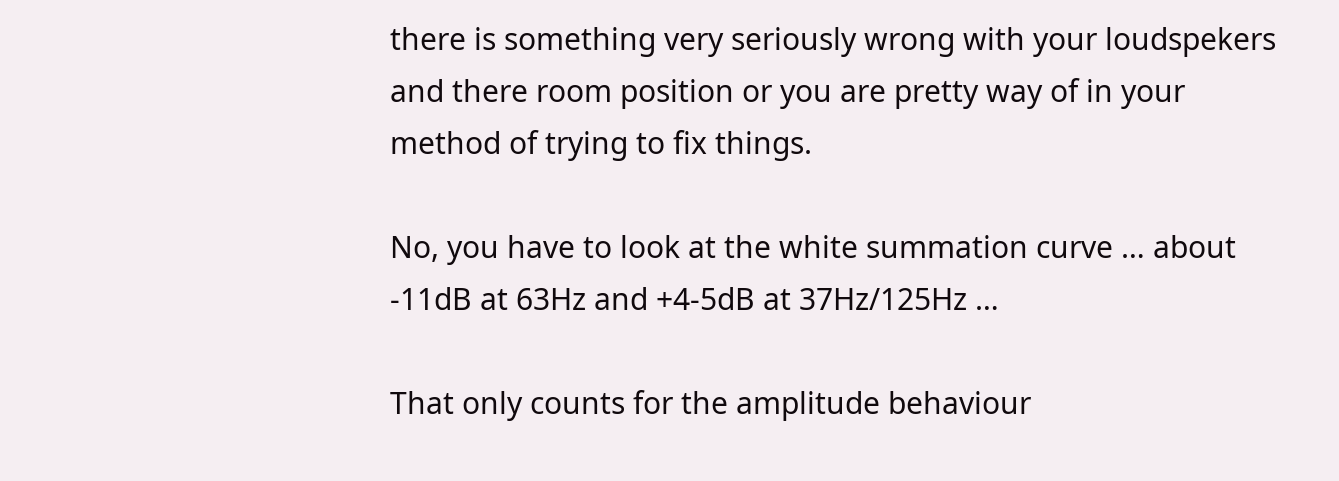there is something very seriously wrong with your loudspekers and there room position or you are pretty way of in your method of trying to fix things.

No, you have to look at the white summation curve … about -11dB at 63Hz and +4-5dB at 37Hz/125Hz …

That only counts for the amplitude behaviour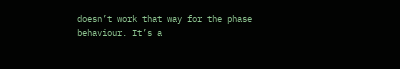doesn’t work that way for the phase behaviour. It’s a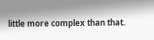little more complex than that.